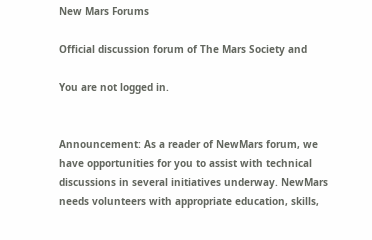New Mars Forums

Official discussion forum of The Mars Society and

You are not logged in.


Announcement: As a reader of NewMars forum, we have opportunities for you to assist with technical discussions in several initiatives underway. NewMars needs volunteers with appropriate education, skills,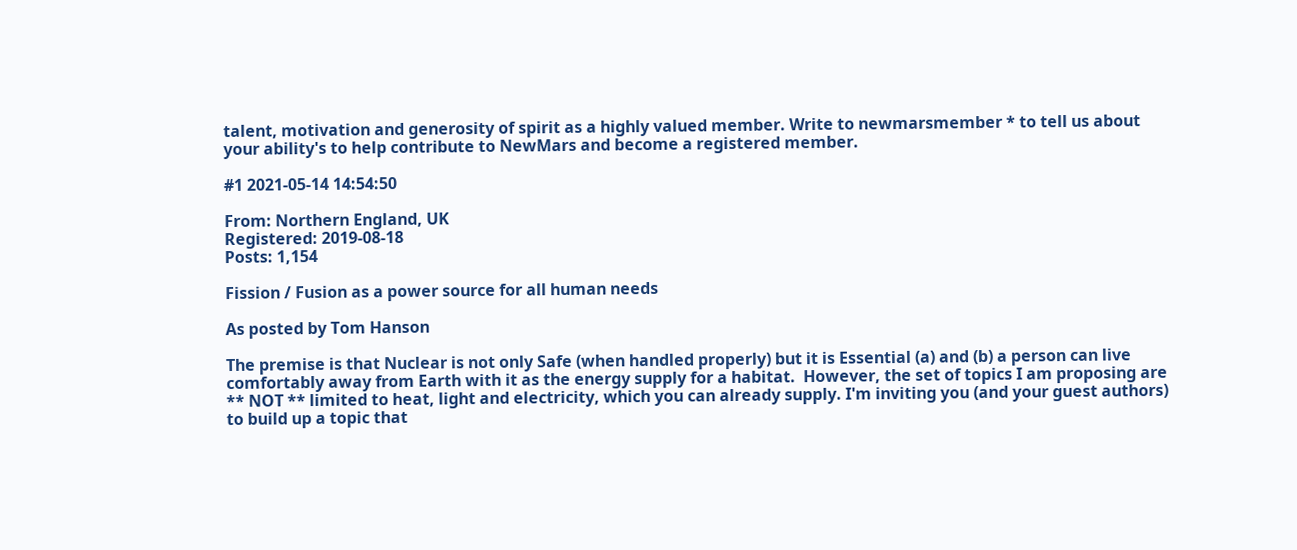talent, motivation and generosity of spirit as a highly valued member. Write to newmarsmember * to tell us about your ability's to help contribute to NewMars and become a registered member.

#1 2021-05-14 14:54:50

From: Northern England, UK
Registered: 2019-08-18
Posts: 1,154

Fission / Fusion as a power source for all human needs

As posted by Tom Hanson

The premise is that Nuclear is not only Safe (when handled properly) but it is Essential (a) and (b) a person can live comfortably away from Earth with it as the energy supply for a habitat.  However, the set of topics I am proposing are ** NOT ** limited to heat, light and electricity, which you can already supply. I'm inviting you (and your guest authors) to build up a topic that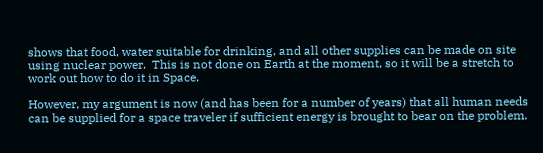shows that food, water suitable for drinking, and all other supplies can be made on site using nuclear power.  This is not done on Earth at the moment, so it will be a stretch to work out how to do it in Space.

However, my argument is now (and has been for a number of years) that all human needs can be supplied for a space traveler if sufficient energy is brought to bear on the problem.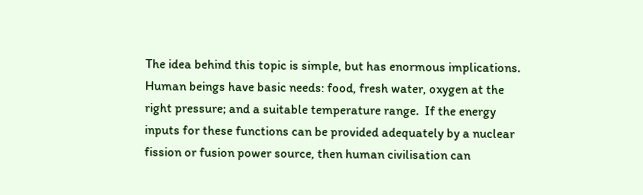The idea behind this topic is simple, but has enormous implications.  Human beings have basic needs: food, fresh water, oxygen at the right pressure; and a suitable temperature range.  If the energy inputs for these functions can be provided adequately by a nuclear fission or fusion power source, then human civilisation can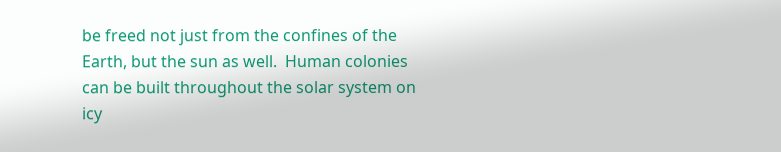be freed not just from the confines of the Earth, but the sun as well.  Human colonies can be built throughout the solar system on icy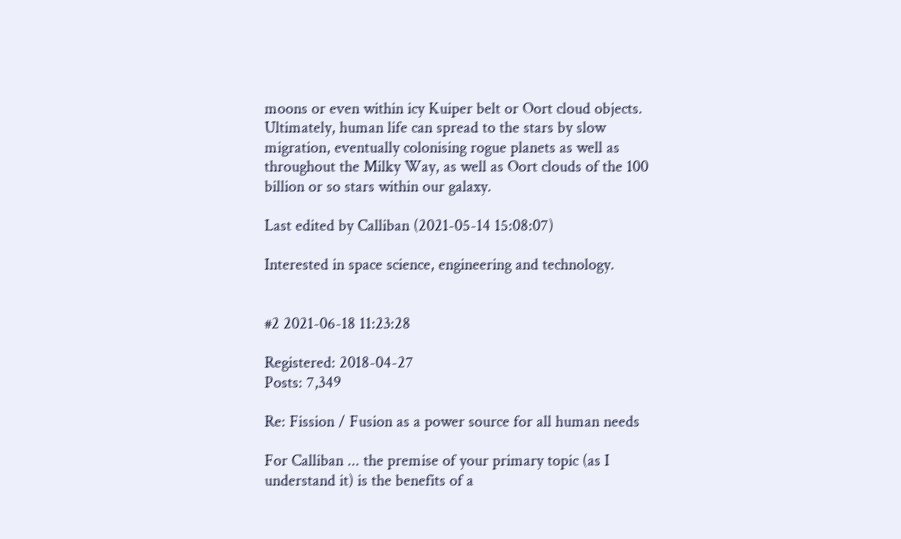moons or even within icy Kuiper belt or Oort cloud objects.  Ultimately, human life can spread to the stars by slow migration, eventually colonising rogue planets as well as throughout the Milky Way, as well as Oort clouds of the 100 billion or so stars within our galaxy.

Last edited by Calliban (2021-05-14 15:08:07)

Interested in space science, engineering and technology.


#2 2021-06-18 11:23:28

Registered: 2018-04-27
Posts: 7,349

Re: Fission / Fusion as a power source for all human needs

For Calliban ... the premise of your primary topic (as I understand it) is the benefits of a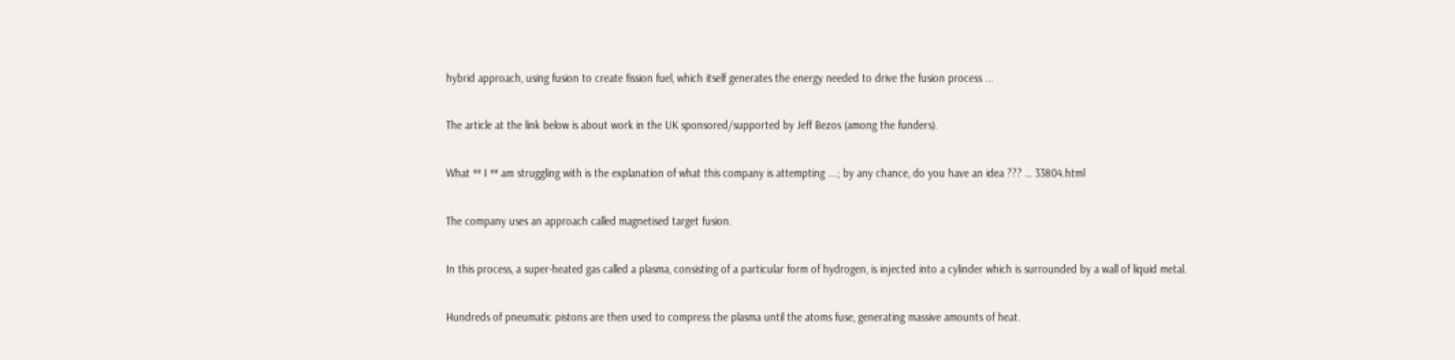hybrid approach, using fusion to create fission fuel, which itself generates the energy needed to drive the fusion process ...

The article at the link below is about work in the UK sponsored/supported by Jeff Bezos (among the funders).

What ** I ** am struggling with is the explanation of what this company is attempting ...; by any chance, do you have an idea ??? … 33804.html

The company uses an approach called magnetised target fusion.

In this process, a super-heated gas called a plasma, consisting of a particular form of hydrogen, is injected into a cylinder which is surrounded by a wall of liquid metal.

Hundreds of pneumatic pistons are then used to compress the plasma until the atoms fuse, generating massive amounts of heat.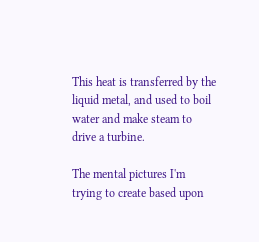This heat is transferred by the liquid metal, and used to boil water and make steam to drive a turbine.

The mental pictures I'm trying to create based upon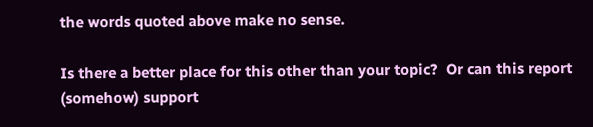the words quoted above make no sense.

Is there a better place for this other than your topic?  Or can this report (somehow) support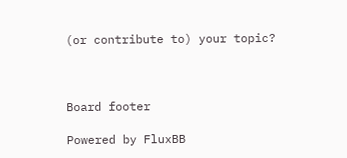(or contribute to) your topic?



Board footer

Powered by FluxBB